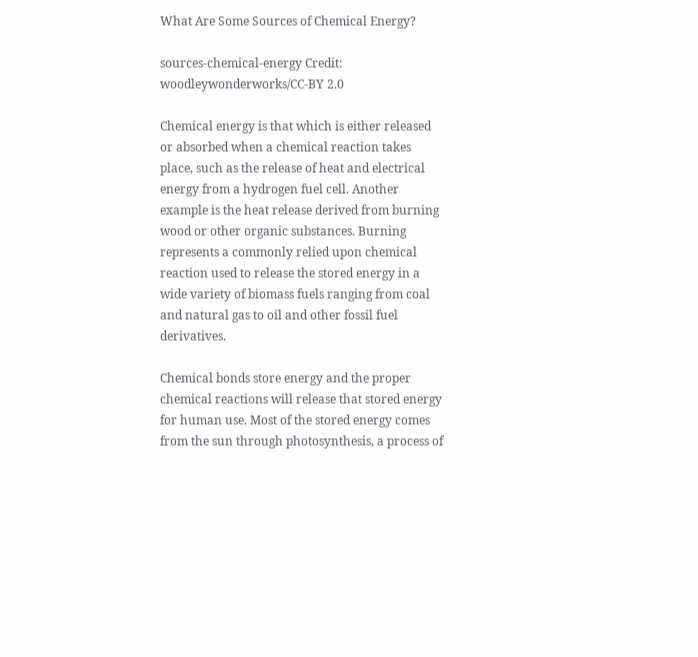What Are Some Sources of Chemical Energy?

sources-chemical-energy Credit: woodleywonderworks/CC-BY 2.0

Chemical energy is that which is either released or absorbed when a chemical reaction takes place, such as the release of heat and electrical energy from a hydrogen fuel cell. Another example is the heat release derived from burning wood or other organic substances. Burning represents a commonly relied upon chemical reaction used to release the stored energy in a wide variety of biomass fuels ranging from coal and natural gas to oil and other fossil fuel derivatives.

Chemical bonds store energy and the proper chemical reactions will release that stored energy for human use. Most of the stored energy comes from the sun through photosynthesis, a process of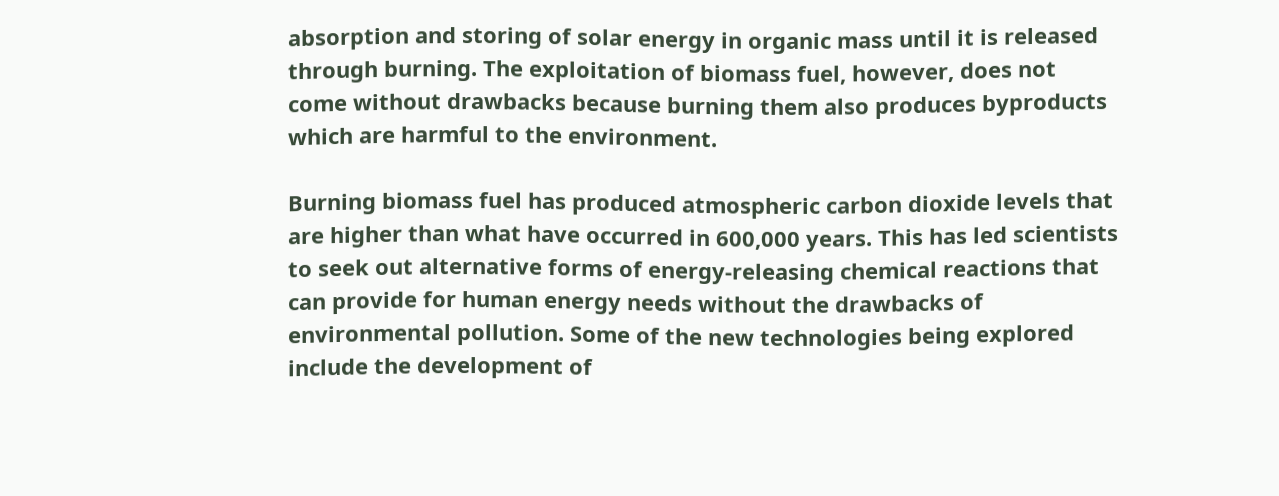absorption and storing of solar energy in organic mass until it is released through burning. The exploitation of biomass fuel, however, does not come without drawbacks because burning them also produces byproducts which are harmful to the environment.

Burning biomass fuel has produced atmospheric carbon dioxide levels that are higher than what have occurred in 600,000 years. This has led scientists to seek out alternative forms of energy-releasing chemical reactions that can provide for human energy needs without the drawbacks of environmental pollution. Some of the new technologies being explored include the development of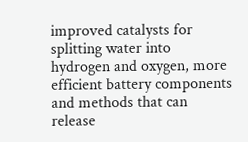improved catalysts for splitting water into hydrogen and oxygen, more efficient battery components and methods that can release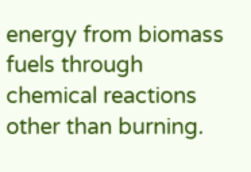energy from biomass fuels through chemical reactions other than burning.